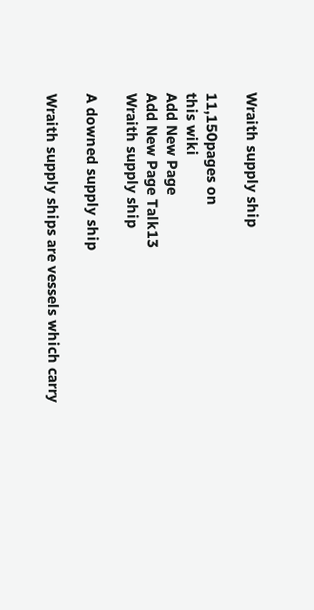Wraith supply ship

11,150pages on
this wiki
Add New Page
Add New Page Talk13
Wraith supply ship

A downed supply ship

Wraith supply ships are vessels which carry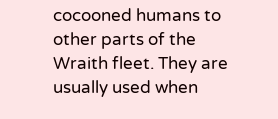cocooned humans to other parts of the Wraith fleet. They are usually used when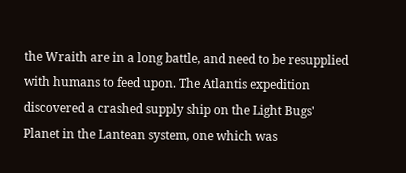the Wraith are in a long battle, and need to be resupplied with humans to feed upon. The Atlantis expedition discovered a crashed supply ship on the Light Bugs' Planet in the Lantean system, one which was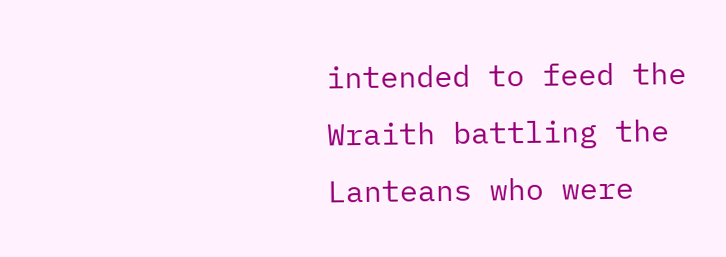intended to feed the Wraith battling the Lanteans who were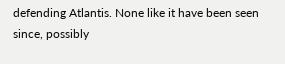defending Atlantis. None like it have been seen since, possibly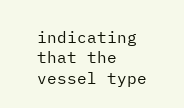indicating that the vessel type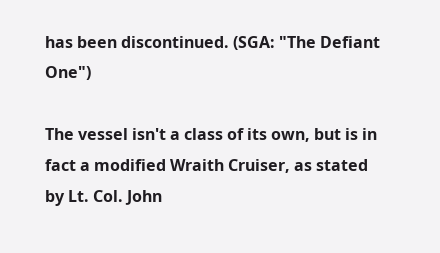has been discontinued. (SGA: "The Defiant One")

The vessel isn't a class of its own, but is in fact a modified Wraith Cruiser, as stated by Lt. Col. John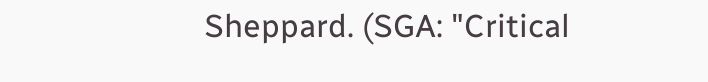Sheppard. (SGA: "Critical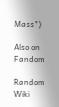Mass")

Also on Fandom

Random Wiki